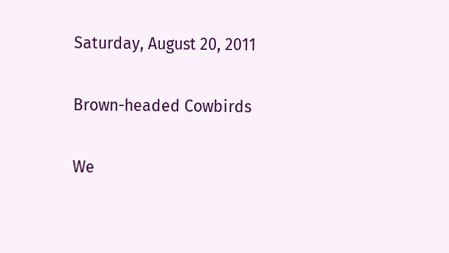Saturday, August 20, 2011

Brown-headed Cowbirds

We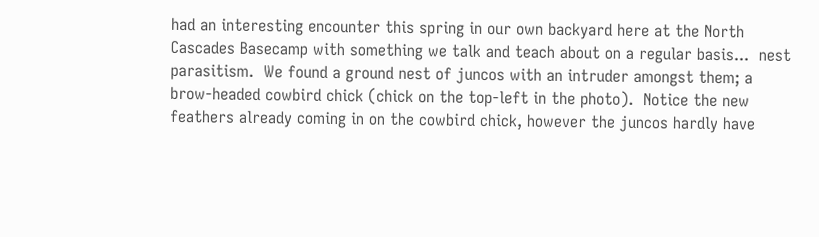had an interesting encounter this spring in our own backyard here at the North Cascades Basecamp with something we talk and teach about on a regular basis...  nest parasitism.  We found a ground nest of juncos with an intruder amongst them; a brow-headed cowbird chick (chick on the top-left in the photo).  Notice the new feathers already coming in on the cowbird chick, however the juncos hardly have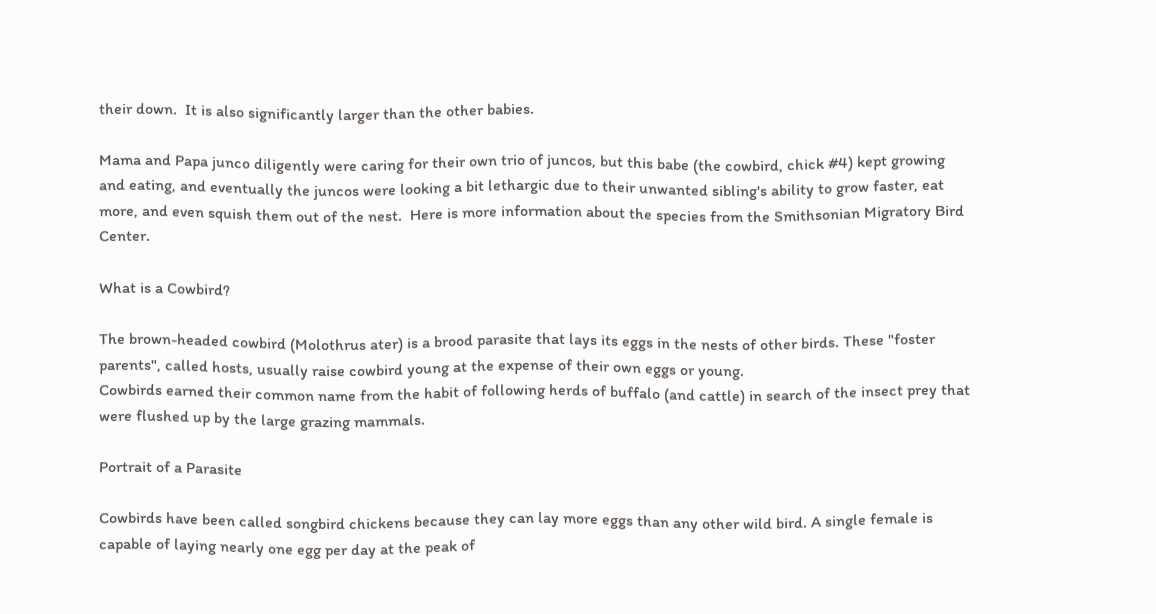their down.  It is also significantly larger than the other babies.

Mama and Papa junco diligently were caring for their own trio of juncos, but this babe (the cowbird, chick #4) kept growing and eating, and eventually the juncos were looking a bit lethargic due to their unwanted sibling's ability to grow faster, eat more, and even squish them out of the nest.  Here is more information about the species from the Smithsonian Migratory Bird Center.

What is a Cowbird?

The brown-headed cowbird (Molothrus ater) is a brood parasite that lays its eggs in the nests of other birds. These "foster parents", called hosts, usually raise cowbird young at the expense of their own eggs or young.
Cowbirds earned their common name from the habit of following herds of buffalo (and cattle) in search of the insect prey that were flushed up by the large grazing mammals.

Portrait of a Parasite

Cowbirds have been called songbird chickens because they can lay more eggs than any other wild bird. A single female is capable of laying nearly one egg per day at the peak of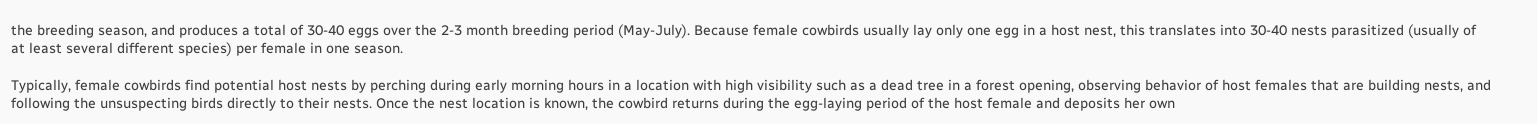the breeding season, and produces a total of 30-40 eggs over the 2-3 month breeding period (May-July). Because female cowbirds usually lay only one egg in a host nest, this translates into 30-40 nests parasitized (usually of at least several different species) per female in one season.

Typically, female cowbirds find potential host nests by perching during early morning hours in a location with high visibility such as a dead tree in a forest opening, observing behavior of host females that are building nests, and following the unsuspecting birds directly to their nests. Once the nest location is known, the cowbird returns during the egg-laying period of the host female and deposits her own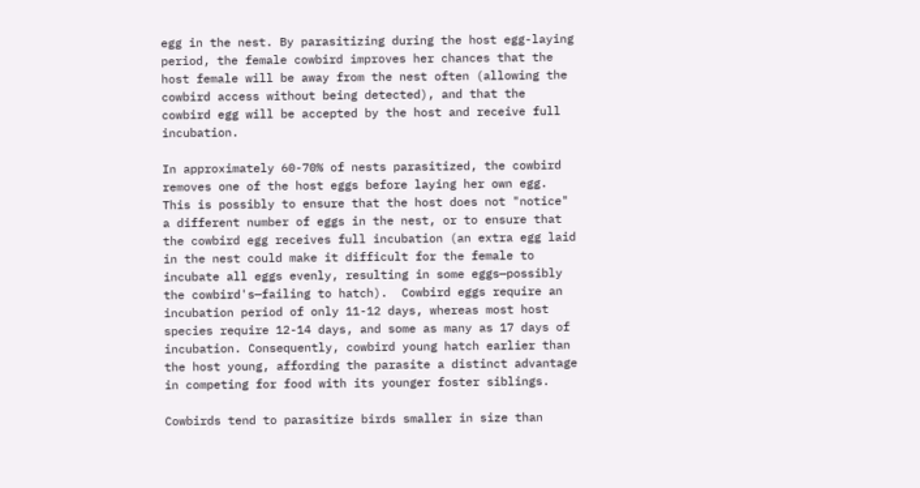egg in the nest. By parasitizing during the host egg-laying period, the female cowbird improves her chances that the host female will be away from the nest often (allowing the cowbird access without being detected), and that the cowbird egg will be accepted by the host and receive full incubation.

In approximately 60-70% of nests parasitized, the cowbird removes one of the host eggs before laying her own egg. This is possibly to ensure that the host does not "notice" a different number of eggs in the nest, or to ensure that the cowbird egg receives full incubation (an extra egg laid in the nest could make it difficult for the female to incubate all eggs evenly, resulting in some eggs—possibly the cowbird's—failing to hatch).  Cowbird eggs require an incubation period of only 11-12 days, whereas most host species require 12-14 days, and some as many as 17 days of incubation. Consequently, cowbird young hatch earlier than the host young, affording the parasite a distinct advantage in competing for food with its younger foster siblings.

Cowbirds tend to parasitize birds smaller in size than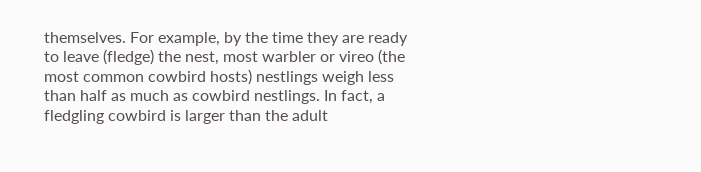themselves. For example, by the time they are ready to leave (fledge) the nest, most warbler or vireo (the most common cowbird hosts) nestlings weigh less than half as much as cowbird nestlings. In fact, a fledgling cowbird is larger than the adult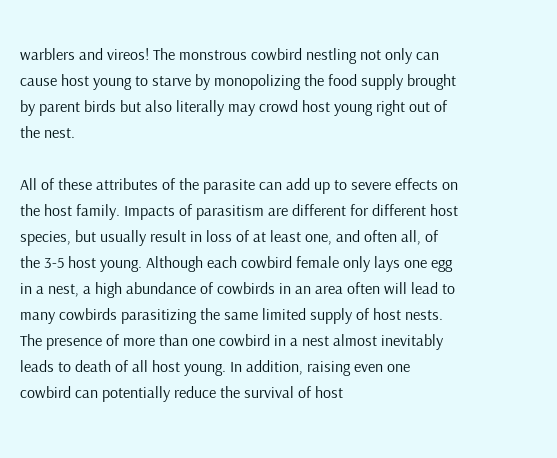warblers and vireos! The monstrous cowbird nestling not only can cause host young to starve by monopolizing the food supply brought by parent birds but also literally may crowd host young right out of the nest.

All of these attributes of the parasite can add up to severe effects on the host family. Impacts of parasitism are different for different host species, but usually result in loss of at least one, and often all, of the 3-5 host young. Although each cowbird female only lays one egg in a nest, a high abundance of cowbirds in an area often will lead to many cowbirds parasitizing the same limited supply of host nests. The presence of more than one cowbird in a nest almost inevitably leads to death of all host young. In addition, raising even one cowbird can potentially reduce the survival of host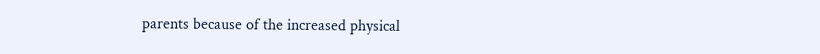parents because of the increased physical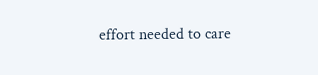effort needed to care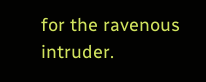for the ravenous intruder.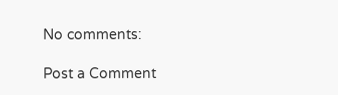No comments:

Post a Comment